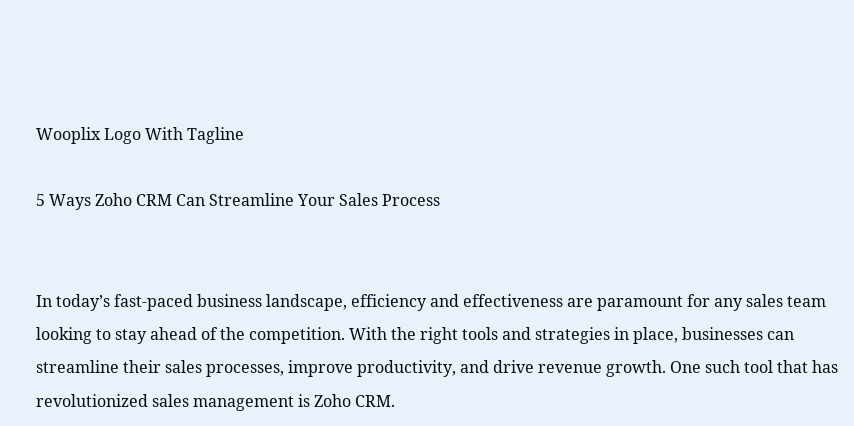Wooplix Logo With Tagline

5 Ways Zoho CRM Can Streamline Your Sales Process


In today’s fast-paced business landscape, efficiency and effectiveness are paramount for any sales team looking to stay ahead of the competition. With the right tools and strategies in place, businesses can streamline their sales processes, improve productivity, and drive revenue growth. One such tool that has revolutionized sales management is Zoho CRM.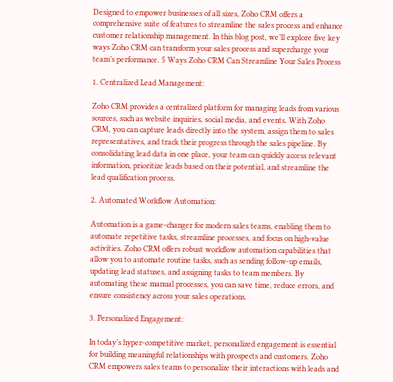Designed to empower businesses of all sizes, Zoho CRM offers a comprehensive suite of features to streamline the sales process and enhance customer relationship management. In this blog post, we’ll explore five key ways Zoho CRM can transform your sales process and supercharge your team’s performance. 5 Ways Zoho CRM Can Streamline Your Sales Process

1. Centralized Lead Management:

Zoho CRM provides a centralized platform for managing leads from various sources, such as website inquiries, social media, and events. With Zoho CRM, you can capture leads directly into the system, assign them to sales representatives, and track their progress through the sales pipeline. By consolidating lead data in one place, your team can quickly access relevant information, prioritize leads based on their potential, and streamline the lead qualification process.

2. Automated Workflow Automation:

Automation is a game-changer for modern sales teams, enabling them to automate repetitive tasks, streamline processes, and focus on high-value activities. Zoho CRM offers robust workflow automation capabilities that allow you to automate routine tasks, such as sending follow-up emails, updating lead statuses, and assigning tasks to team members. By automating these manual processes, you can save time, reduce errors, and ensure consistency across your sales operations.

3. Personalized Engagement:

In today’s hyper-competitive market, personalized engagement is essential for building meaningful relationships with prospects and customers. Zoho CRM empowers sales teams to personalize their interactions with leads and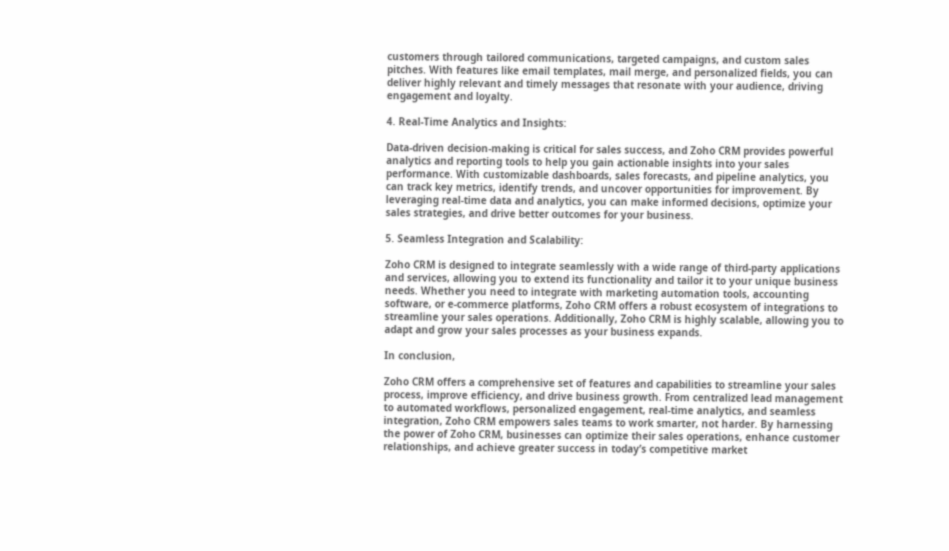customers through tailored communications, targeted campaigns, and custom sales pitches. With features like email templates, mail merge, and personalized fields, you can deliver highly relevant and timely messages that resonate with your audience, driving engagement and loyalty.

4. Real-Time Analytics and Insights:

Data-driven decision-making is critical for sales success, and Zoho CRM provides powerful analytics and reporting tools to help you gain actionable insights into your sales performance. With customizable dashboards, sales forecasts, and pipeline analytics, you can track key metrics, identify trends, and uncover opportunities for improvement. By leveraging real-time data and analytics, you can make informed decisions, optimize your sales strategies, and drive better outcomes for your business.

5. Seamless Integration and Scalability:

Zoho CRM is designed to integrate seamlessly with a wide range of third-party applications and services, allowing you to extend its functionality and tailor it to your unique business needs. Whether you need to integrate with marketing automation tools, accounting software, or e-commerce platforms, Zoho CRM offers a robust ecosystem of integrations to streamline your sales operations. Additionally, Zoho CRM is highly scalable, allowing you to adapt and grow your sales processes as your business expands.

In conclusion,

Zoho CRM offers a comprehensive set of features and capabilities to streamline your sales process, improve efficiency, and drive business growth. From centralized lead management to automated workflows, personalized engagement, real-time analytics, and seamless integration, Zoho CRM empowers sales teams to work smarter, not harder. By harnessing the power of Zoho CRM, businesses can optimize their sales operations, enhance customer relationships, and achieve greater success in today’s competitive market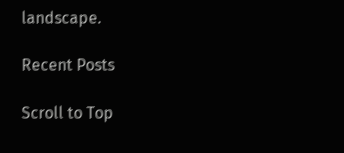landscape.

Recent Posts

Scroll to Top